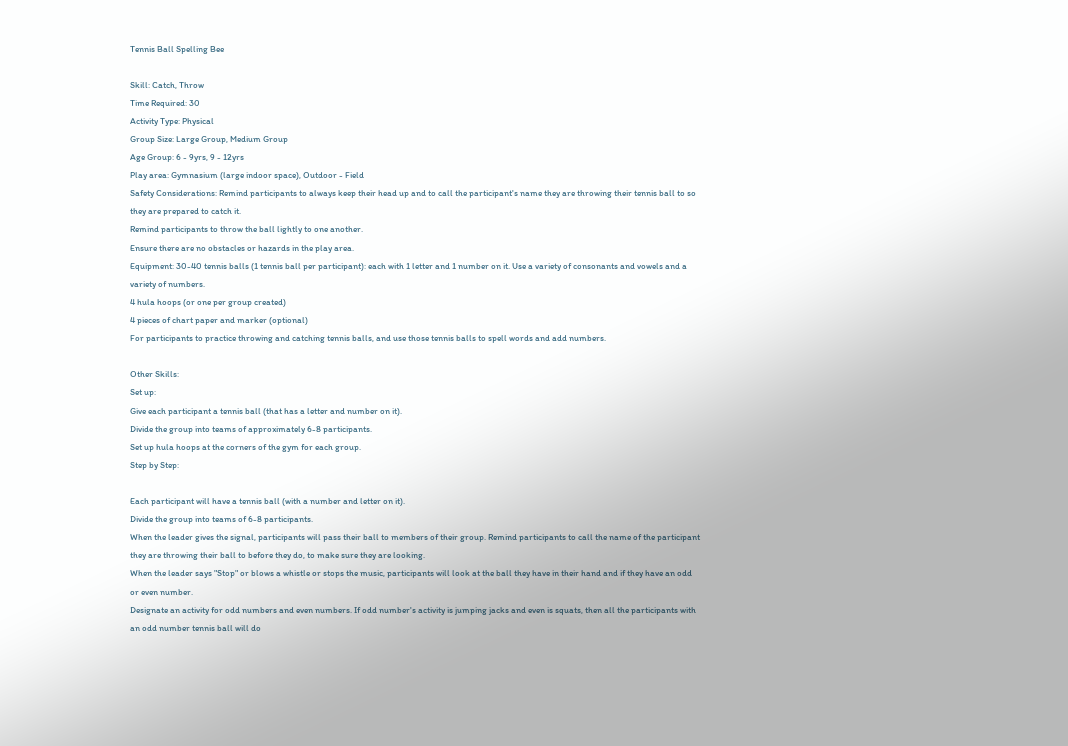Tennis Ball Spelling Bee

Skill: Catch, Throw
Time Required: 30
Activity Type: Physical
Group Size: Large Group, Medium Group
Age Group: 6 - 9yrs, 9 - 12yrs
Play area: Gymnasium (large indoor space), Outdoor - Field
Safety Considerations: Remind participants to always keep their head up and to call the participant's name they are throwing their tennis ball to so they are prepared to catch it.
Remind participants to throw the ball lightly to one another.
Ensure there are no obstacles or hazards in the play area.
Equipment: 30-40 tennis balls (1 tennis ball per participant): each with 1 letter and 1 number on it. Use a variety of consonants and vowels and a variety of numbers.
4 hula hoops (or one per group created)
4 pieces of chart paper and marker (optional)
For participants to practice throwing and catching tennis balls, and use those tennis balls to spell words and add numbers.

Other Skills:
Set up:
Give each participant a tennis ball (that has a letter and number on it).
Divide the group into teams of approximately 6-8 participants.
Set up hula hoops at the corners of the gym for each group.
Step by Step:

Each participant will have a tennis ball (with a number and letter on it).
Divide the group into teams of 6-8 participants.
When the leader gives the signal, participants will pass their ball to members of their group. Remind participants to call the name of the participant they are throwing their ball to before they do, to make sure they are looking.
When the leader says "Stop" or blows a whistle or stops the music, participants will look at the ball they have in their hand and if they have an odd or even number.
Designate an activity for odd numbers and even numbers. If odd number's activity is jumping jacks and even is squats, then all the participants with an odd number tennis ball will do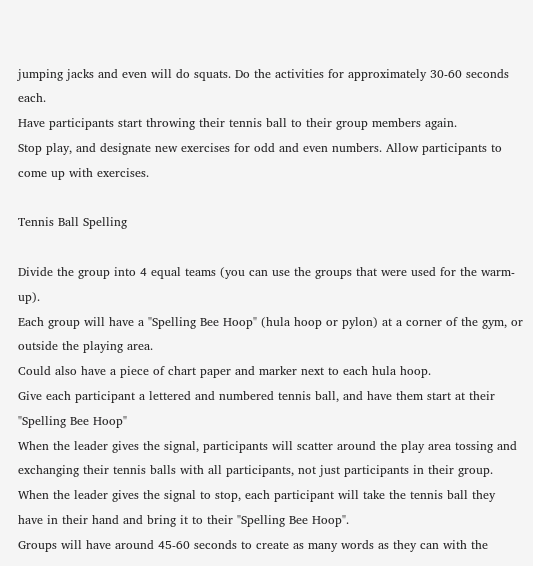jumping jacks and even will do squats. Do the activities for approximately 30-60 seconds each.
Have participants start throwing their tennis ball to their group members again.
Stop play, and designate new exercises for odd and even numbers. Allow participants to come up with exercises.

Tennis Ball Spelling

Divide the group into 4 equal teams (you can use the groups that were used for the warm-up).
Each group will have a "Spelling Bee Hoop" (hula hoop or pylon) at a corner of the gym, or outside the playing area.
Could also have a piece of chart paper and marker next to each hula hoop.
Give each participant a lettered and numbered tennis ball, and have them start at their "Spelling Bee Hoop"
When the leader gives the signal, participants will scatter around the play area tossing and exchanging their tennis balls with all participants, not just participants in their group.
When the leader gives the signal to stop, each participant will take the tennis ball they have in their hand and bring it to their "Spelling Bee Hoop".
Groups will have around 45-60 seconds to create as many words as they can with the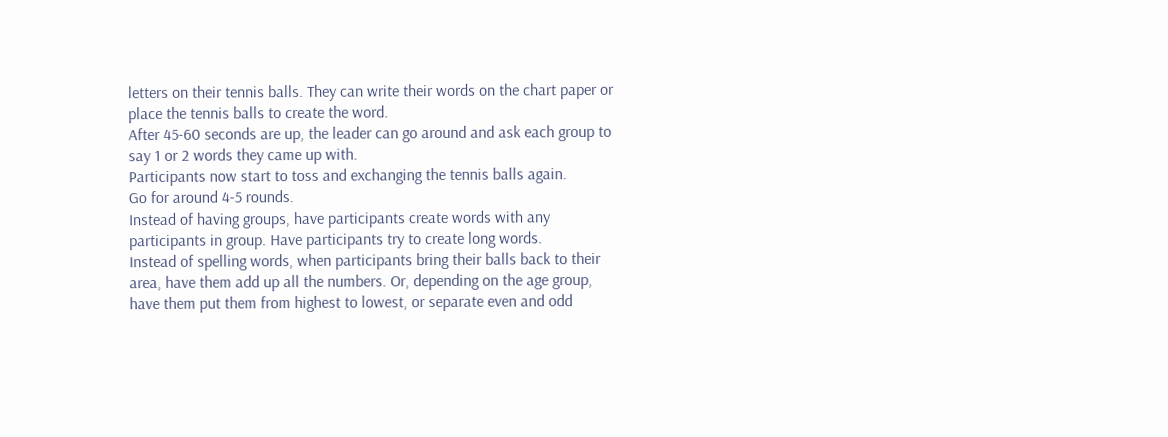letters on their tennis balls. They can write their words on the chart paper or place the tennis balls to create the word.
After 45-60 seconds are up, the leader can go around and ask each group to say 1 or 2 words they came up with.
Participants now start to toss and exchanging the tennis balls again.
Go for around 4-5 rounds.
Instead of having groups, have participants create words with any participants in group. Have participants try to create long words.
Instead of spelling words, when participants bring their balls back to their area, have them add up all the numbers. Or, depending on the age group, have them put them from highest to lowest, or separate even and odd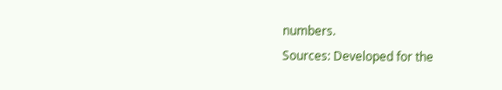numbers.
Sources: Developed for the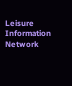Leisure Information Network